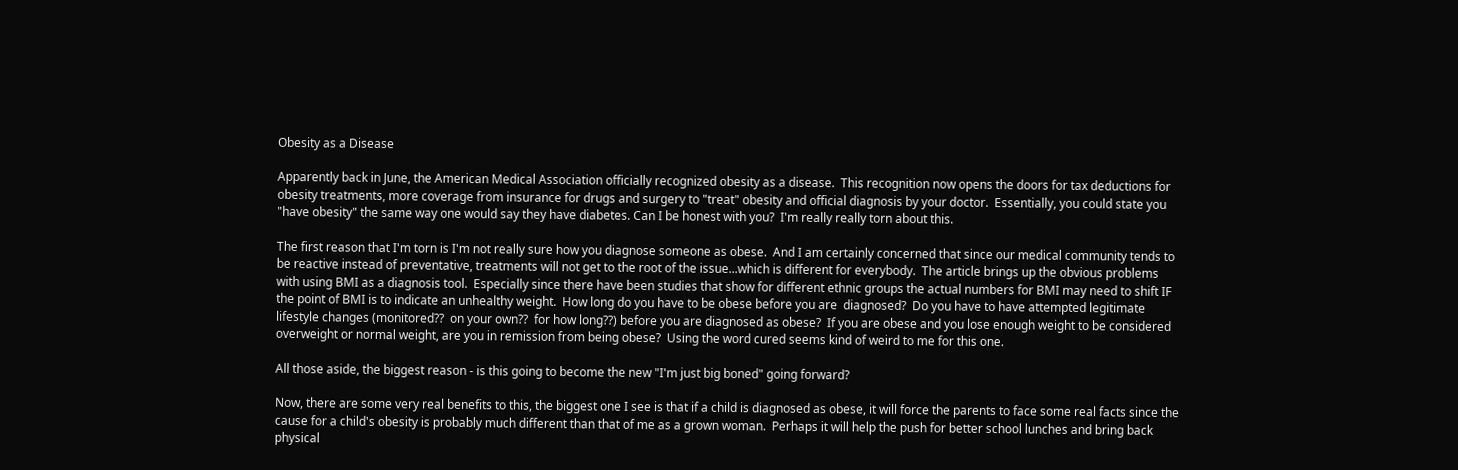Obesity as a Disease

Apparently back in June, the American Medical Association officially recognized obesity as a disease.  This recognition now opens the doors for tax deductions for obesity treatments, more coverage from insurance for drugs and surgery to "treat" obesity and official diagnosis by your doctor.  Essentially, you could state you "have obesity" the same way one would say they have diabetes. Can I be honest with you?  I'm really really torn about this.

The first reason that I'm torn is I'm not really sure how you diagnose someone as obese.  And I am certainly concerned that since our medical community tends to be reactive instead of preventative, treatments will not get to the root of the issue...which is different for everybody.  The article brings up the obvious problems with using BMI as a diagnosis tool.  Especially since there have been studies that show for different ethnic groups the actual numbers for BMI may need to shift IF the point of BMI is to indicate an unhealthy weight.  How long do you have to be obese before you are  diagnosed?  Do you have to have attempted legitimate lifestyle changes (monitored??  on your own??  for how long??) before you are diagnosed as obese?  If you are obese and you lose enough weight to be considered overweight or normal weight, are you in remission from being obese?  Using the word cured seems kind of weird to me for this one.

All those aside, the biggest reason - is this going to become the new "I'm just big boned" going forward?

Now, there are some very real benefits to this, the biggest one I see is that if a child is diagnosed as obese, it will force the parents to face some real facts since the cause for a child's obesity is probably much different than that of me as a grown woman.  Perhaps it will help the push for better school lunches and bring back physical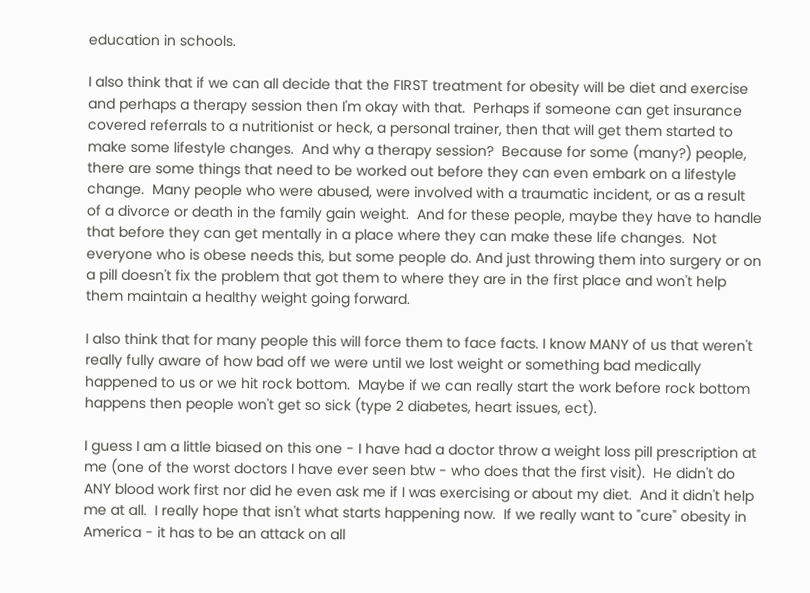education in schools.

I also think that if we can all decide that the FIRST treatment for obesity will be diet and exercise and perhaps a therapy session then I'm okay with that.  Perhaps if someone can get insurance covered referrals to a nutritionist or heck, a personal trainer, then that will get them started to make some lifestyle changes.  And why a therapy session?  Because for some (many?) people, there are some things that need to be worked out before they can even embark on a lifestyle change.  Many people who were abused, were involved with a traumatic incident, or as a result of a divorce or death in the family gain weight.  And for these people, maybe they have to handle that before they can get mentally in a place where they can make these life changes.  Not everyone who is obese needs this, but some people do. And just throwing them into surgery or on a pill doesn't fix the problem that got them to where they are in the first place and won't help them maintain a healthy weight going forward.

I also think that for many people this will force them to face facts. I know MANY of us that weren't really fully aware of how bad off we were until we lost weight or something bad medically happened to us or we hit rock bottom.  Maybe if we can really start the work before rock bottom happens then people won't get so sick (type 2 diabetes, heart issues, ect).

I guess I am a little biased on this one - I have had a doctor throw a weight loss pill prescription at me (one of the worst doctors I have ever seen btw - who does that the first visit).  He didn't do ANY blood work first nor did he even ask me if I was exercising or about my diet.  And it didn't help me at all.  I really hope that isn't what starts happening now.  If we really want to "cure" obesity in America - it has to be an attack on all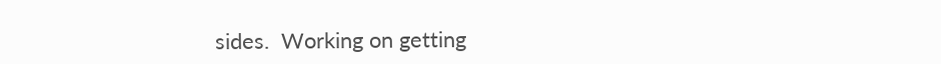sides.  Working on getting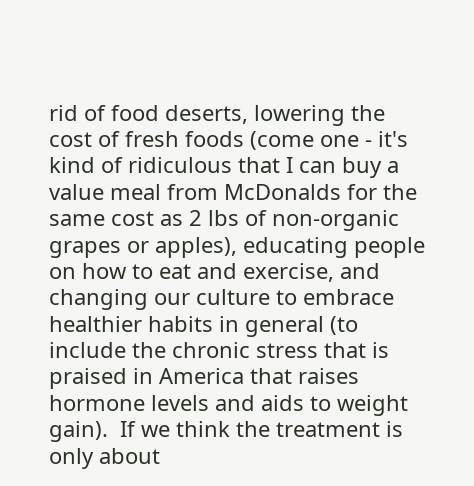rid of food deserts, lowering the cost of fresh foods (come one - it's kind of ridiculous that I can buy a value meal from McDonalds for the same cost as 2 lbs of non-organic grapes or apples), educating people on how to eat and exercise, and changing our culture to embrace healthier habits in general (to include the chronic stress that is praised in America that raises hormone levels and aids to weight gain).  If we think the treatment is only about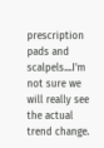prescription pads and scalpels....I'm not sure we will really see the actual trend change.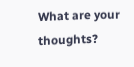What are your thoughts?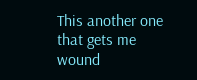This another one that gets me wound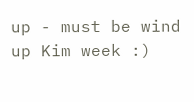up - must be wind up Kim week :)